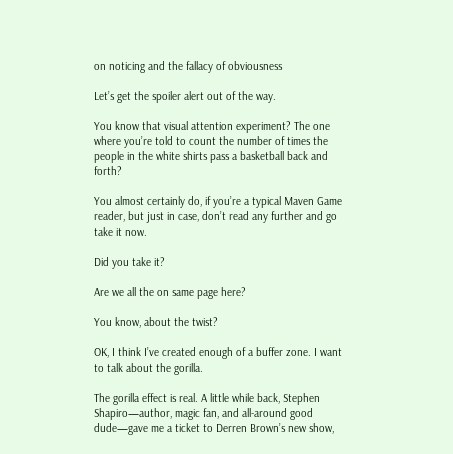on noticing and the fallacy of obviousness

Let’s get the spoiler alert out of the way.

You know that visual attention experiment? The one where you’re told to count the number of times the people in the white shirts pass a basketball back and forth?

You almost certainly do, if you’re a typical Maven Game reader, but just in case, don’t read any further and go take it now.

Did you take it?

Are we all the on same page here?

You know, about the twist?

OK, I think I’ve created enough of a buffer zone. I want to talk about the gorilla.

The gorilla effect is real. A little while back, Stephen Shapiro—author, magic fan, and all-around good dude—gave me a ticket to Derren Brown’s new show,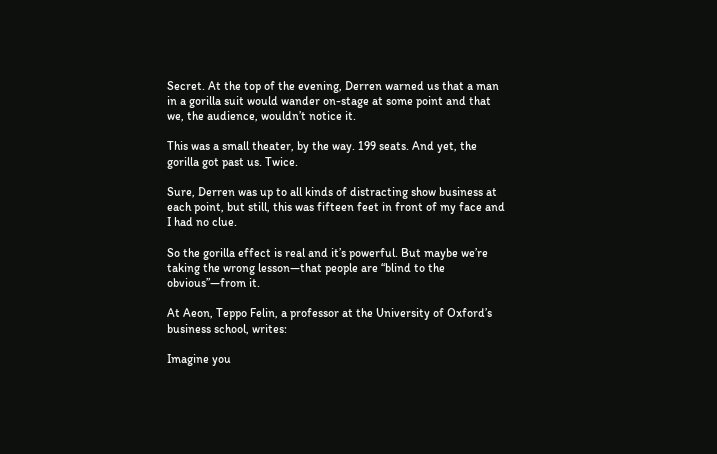Secret. At the top of the evening, Derren warned us that a man in a gorilla suit would wander on-stage at some point and that we, the audience, wouldn’t notice it.

This was a small theater, by the way. 199 seats. And yet, the gorilla got past us. Twice.

Sure, Derren was up to all kinds of distracting show business at each point, but still, this was fifteen feet in front of my face and I had no clue.

So the gorilla effect is real and it’s powerful. But maybe we’re taking the wrong lesson—that people are “blind to the obvious”—from it.

At Aeon, Teppo Felin, a professor at the University of Oxford’s business school, writes:

Imagine you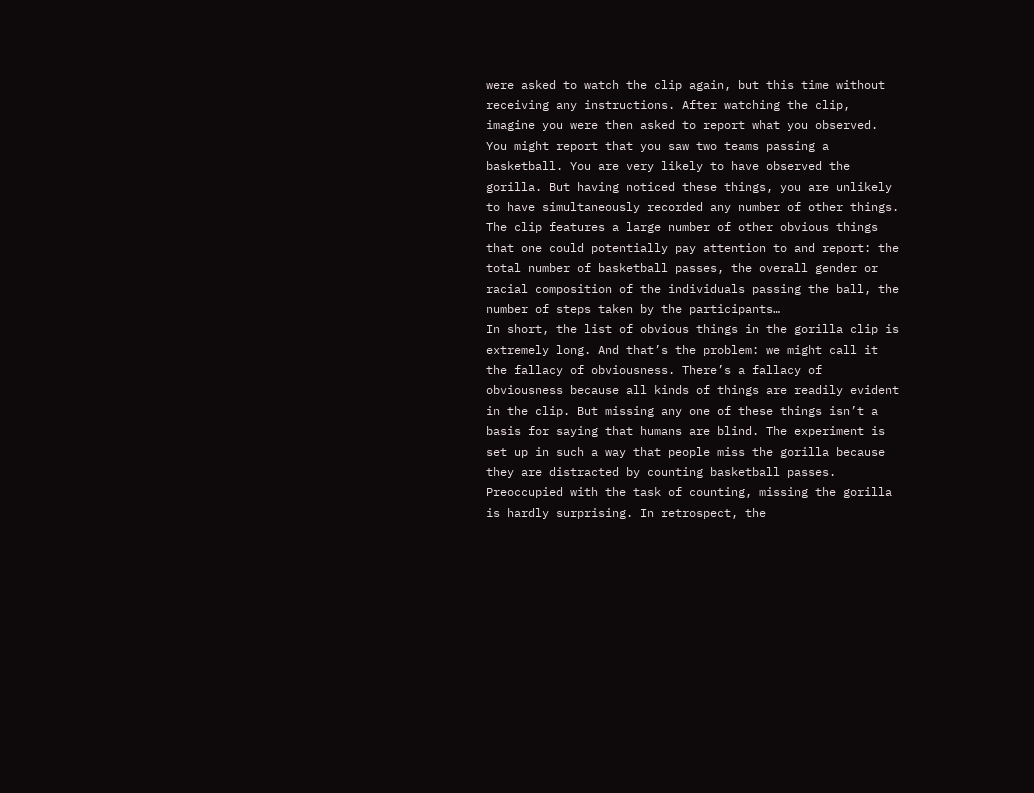were asked to watch the clip again, but this time without receiving any instructions. After watching the clip, imagine you were then asked to report what you observed. You might report that you saw two teams passing a basketball. You are very likely to have observed the gorilla. But having noticed these things, you are unlikely to have simultaneously recorded any number of other things. The clip features a large number of other obvious things that one could potentially pay attention to and report: the total number of basketball passes, the overall gender or racial composition of the individuals passing the ball, the number of steps taken by the participants…
In short, the list of obvious things in the gorilla clip is extremely long. And that’s the problem: we might call it the fallacy of obviousness. There’s a fallacy of obviousness because all kinds of things are readily evident in the clip. But missing any one of these things isn’t a basis for saying that humans are blind. The experiment is set up in such a way that people miss the gorilla because they are distracted by counting basketball passes. Preoccupied with the task of counting, missing the gorilla is hardly surprising. In retrospect, the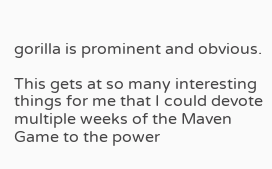gorilla is prominent and obvious.

This gets at so many interesting things for me that I could devote multiple weeks of the Maven Game to the power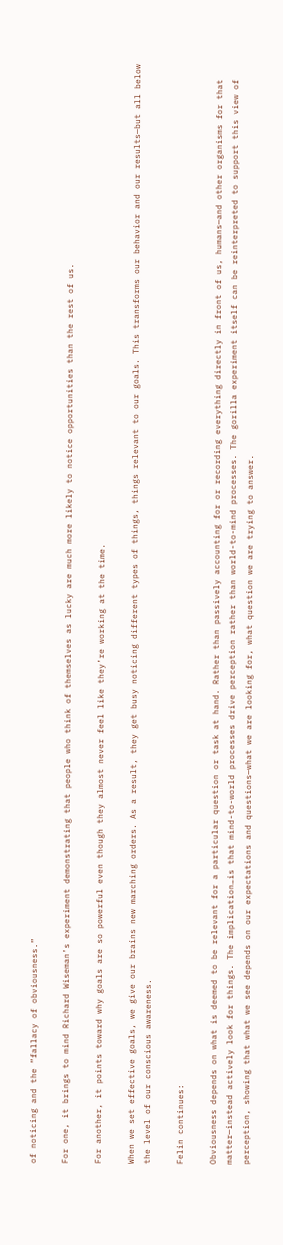of noticing and the “fallacy of obviousness.”

For one, it brings to mind Richard Wiseman’s experiment demonstrating that people who think of themselves as lucky are much more likely to notice opportunities than the rest of us.

For another, it points toward why goals are so powerful even though they almost never feel like they’re working at the time.

When we set effective goals, we give our brains new marching orders. As a result, they get busy noticing different types of things, things relevant to our goals. This transforms our behavior and our results—but all below the level of our conscious awareness.

Felin continues:

Obviousness depends on what is deemed to be relevant for a particular question or task at hand. Rather than passively accounting for or recording everything directly in front of us, humans—and other organisms for that matter—instead actively look for things. The implication…is that mind-to-world processes drive perception rather than world-to-mind processes. The gorilla experiment itself can be reinterpreted to support this view of perception, showing that what we see depends on our expectations and questions—what we are looking for, what question we are trying to answer.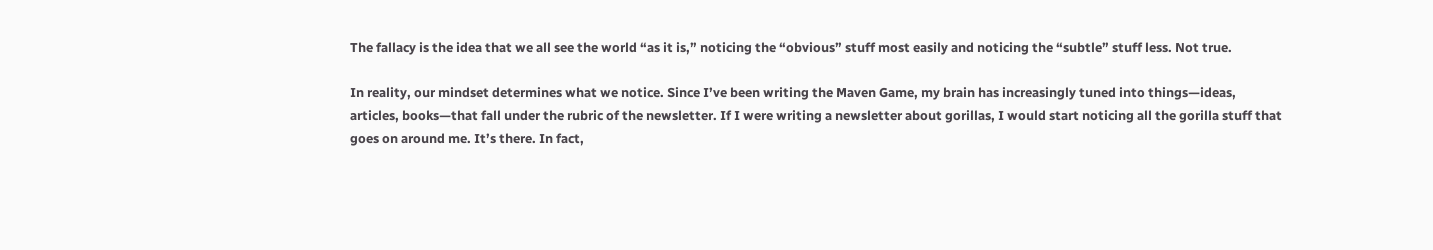The fallacy is the idea that we all see the world “as it is,” noticing the “obvious” stuff most easily and noticing the “subtle” stuff less. Not true.

In reality, our mindset determines what we notice. Since I’ve been writing the Maven Game, my brain has increasingly tuned into things—ideas, articles, books—that fall under the rubric of the newsletter. If I were writing a newsletter about gorillas, I would start noticing all the gorilla stuff that goes on around me. It’s there. In fact,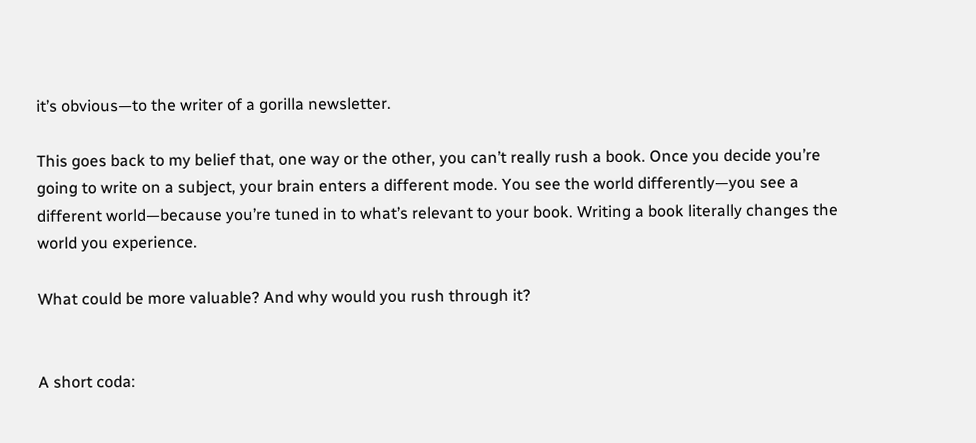it’s obvious—to the writer of a gorilla newsletter.

This goes back to my belief that, one way or the other, you can’t really rush a book. Once you decide you’re going to write on a subject, your brain enters a different mode. You see the world differently—you see a different world—because you’re tuned in to what’s relevant to your book. Writing a book literally changes the world you experience.

What could be more valuable? And why would you rush through it?


A short coda: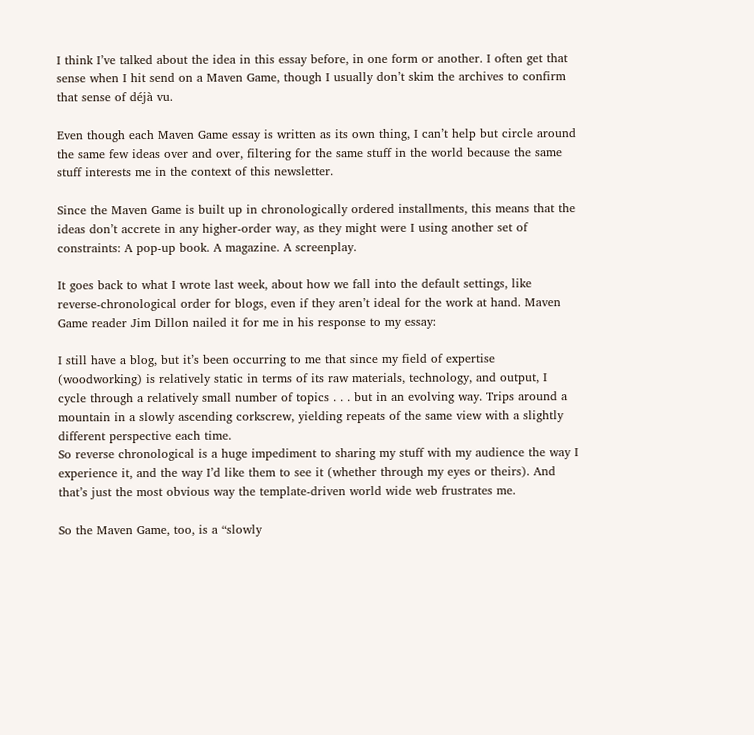I think I’ve talked about the idea in this essay before, in one form or another. I often get that sense when I hit send on a Maven Game, though I usually don’t skim the archives to confirm that sense of déjà vu.

Even though each Maven Game essay is written as its own thing, I can’t help but circle around the same few ideas over and over, filtering for the same stuff in the world because the same stuff interests me in the context of this newsletter.

Since the Maven Game is built up in chronologically ordered installments, this means that the ideas don’t accrete in any higher-order way, as they might were I using another set of constraints: A pop-up book. A magazine. A screenplay.

It goes back to what I wrote last week, about how we fall into the default settings, like reverse-chronological order for blogs, even if they aren’t ideal for the work at hand. Maven Game reader Jim Dillon nailed it for me in his response to my essay:

I still have a blog, but it’s been occurring to me that since my field of expertise (woodworking) is relatively static in terms of its raw materials, technology, and output, I cycle through a relatively small number of topics . . . but in an evolving way. Trips around a mountain in a slowly ascending corkscrew, yielding repeats of the same view with a slightly different perspective each time.
So reverse chronological is a huge impediment to sharing my stuff with my audience the way I experience it, and the way I’d like them to see it (whether through my eyes or theirs). And that’s just the most obvious way the template-driven world wide web frustrates me.

So the Maven Game, too, is a “slowly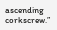ascending corkscrew.”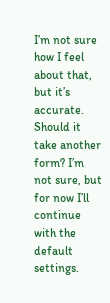I’m not sure how I feel about that, but it’s accurate. Should it take another form? I’m not sure, but for now I’ll continue with the default settings.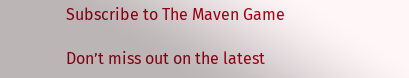Subscribe to The Maven Game

Don’t miss out on the latest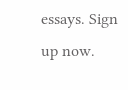essays. Sign up now.